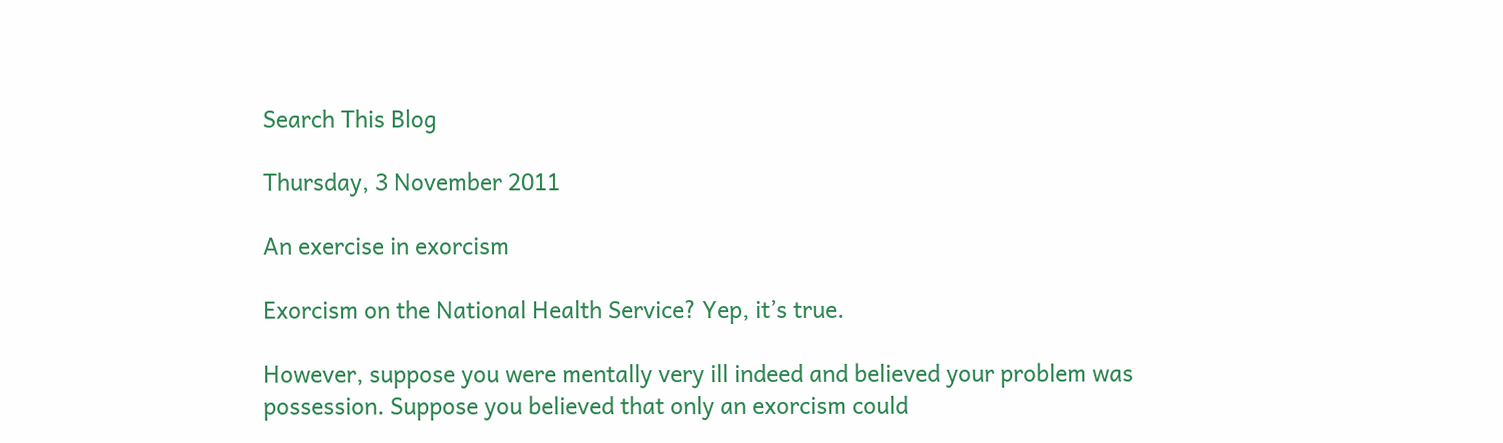Search This Blog

Thursday, 3 November 2011

An exercise in exorcism

Exorcism on the National Health Service? Yep, it’s true.

However, suppose you were mentally very ill indeed and believed your problem was possession. Suppose you believed that only an exorcism could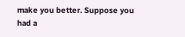make you better. Suppose you had a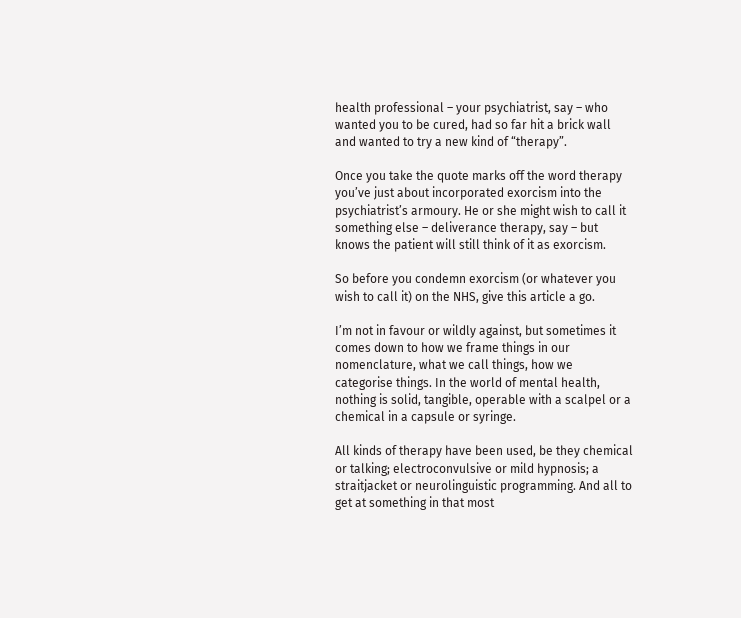health professional – your psychiatrist, say – who wanted you to be cured, had so far hit a brick wall and wanted to try a new kind of “therapy”.

Once you take the quote marks off the word therapy you’ve just about incorporated exorcism into the psychiatrist’s armoury. He or she might wish to call it something else – deliverance therapy, say – but knows the patient will still think of it as exorcism.

So before you condemn exorcism (or whatever you wish to call it) on the NHS, give this article a go.

I’m not in favour or wildly against, but sometimes it comes down to how we frame things in our nomenclature, what we call things, how we categorise things. In the world of mental health, nothing is solid, tangible, operable with a scalpel or a chemical in a capsule or syringe.

All kinds of therapy have been used, be they chemical or talking; electroconvulsive or mild hypnosis; a straitjacket or neurolinguistic programming. And all to get at something in that most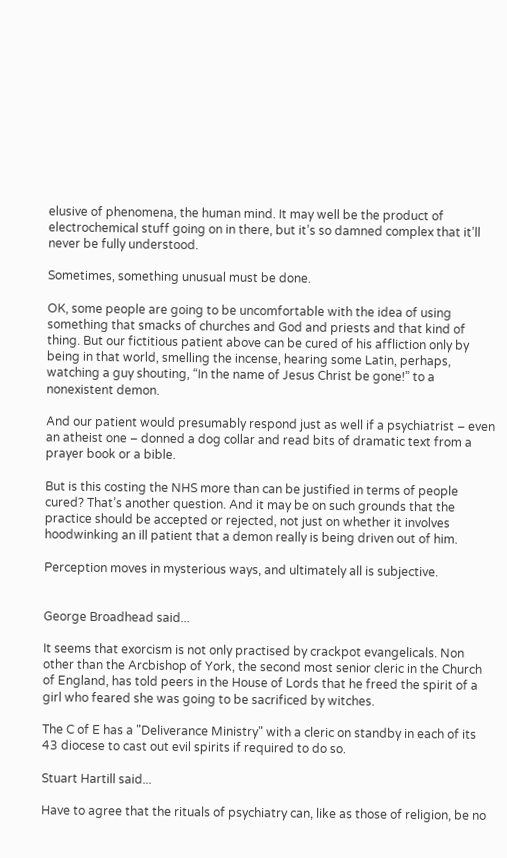elusive of phenomena, the human mind. It may well be the product of electrochemical stuff going on in there, but it’s so damned complex that it’ll never be fully understood.

Sometimes, something unusual must be done.

OK, some people are going to be uncomfortable with the idea of using something that smacks of churches and God and priests and that kind of thing. But our fictitious patient above can be cured of his affliction only by being in that world, smelling the incense, hearing some Latin, perhaps, watching a guy shouting, “In the name of Jesus Christ be gone!” to a nonexistent demon.

And our patient would presumably respond just as well if a psychiatrist – even an atheist one – donned a dog collar and read bits of dramatic text from a prayer book or a bible.

But is this costing the NHS more than can be justified in terms of people cured? That’s another question. And it may be on such grounds that the practice should be accepted or rejected, not just on whether it involves hoodwinking an ill patient that a demon really is being driven out of him.

Perception moves in mysterious ways, and ultimately all is subjective.


George Broadhead said...

It seems that exorcism is not only practised by crackpot evangelicals. Non other than the Arcbishop of York, the second most senior cleric in the Church of England, has told peers in the House of Lords that he freed the spirit of a girl who feared she was going to be sacrificed by witches.

The C of E has a "Deliverance Ministry" with a cleric on standby in each of its 43 diocese to cast out evil spirits if required to do so.

Stuart Hartill said...

Have to agree that the rituals of psychiatry can, like as those of religion, be no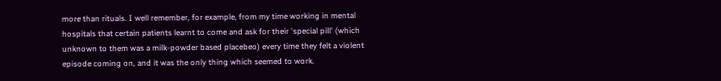more than rituals. I well remember, for example, from my time working in mental hospitals that certain patients learnt to come and ask for their 'special pill' (which unknown to them was a milk-powder based placebeo) every time they felt a violent episode coming on, and it was the only thing which seemed to work.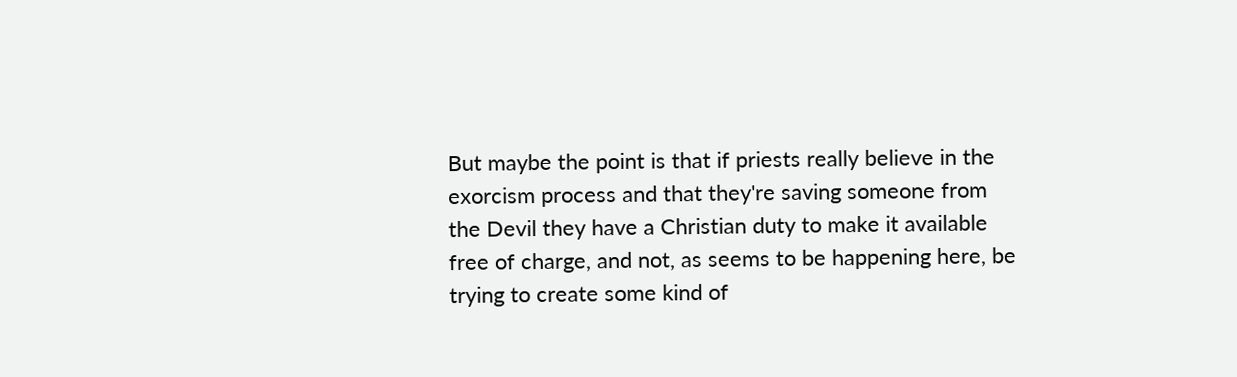But maybe the point is that if priests really believe in the exorcism process and that they're saving someone from the Devil they have a Christian duty to make it available free of charge, and not, as seems to be happening here, be trying to create some kind of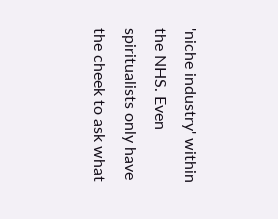'niche industry' within the NHS. Even spiritualists only have the cheek to ask what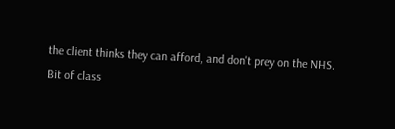the client thinks they can afford, and don't prey on the NHS.
Bit of class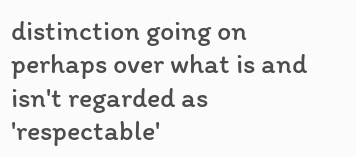distinction going on perhaps over what is and isn't regarded as 'respectable'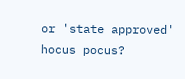or 'state approved' hocus pocus?